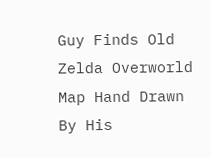Guy Finds Old Zelda Overworld Map Hand Drawn By His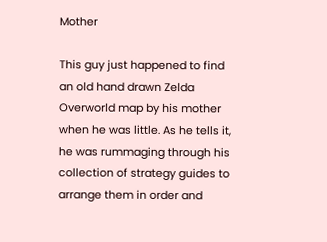Mother

This guy just happened to find an old hand drawn Zelda Overworld map by his mother when he was little. As he tells it, he was rummaging through his collection of strategy guides to arrange them in order and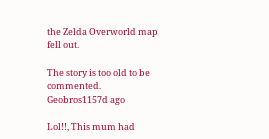the Zelda Overworld map fell out.

The story is too old to be commented.
Geobros1157d ago

Lol!!, This mum had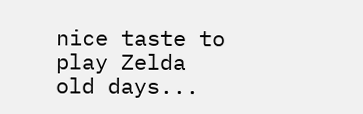nice taste to play Zelda old days...